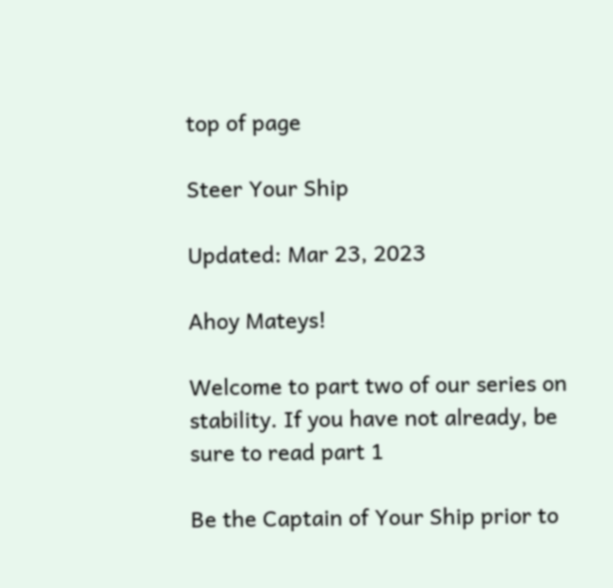top of page

Steer Your Ship

Updated: Mar 23, 2023

Ahoy Mateys!

Welcome to part two of our series on stability. If you have not already, be sure to read part 1

Be the Captain of Your Ship prior to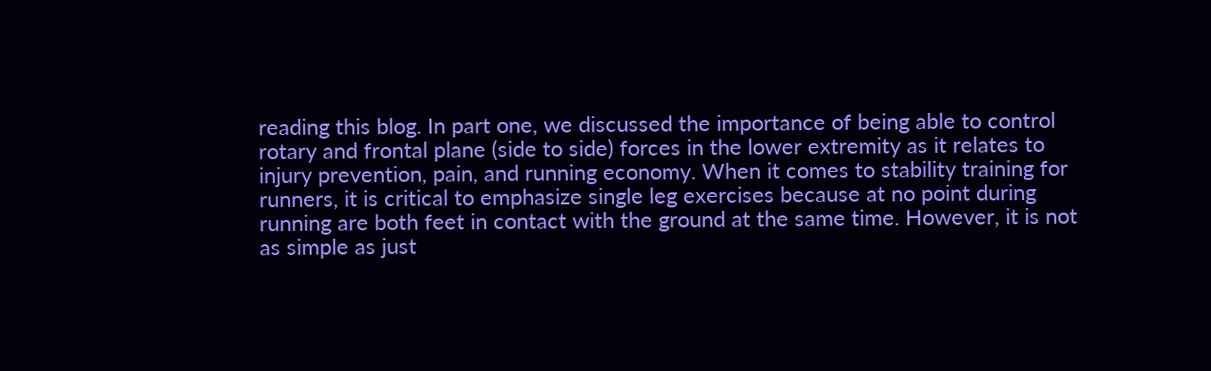reading this blog. In part one, we discussed the importance of being able to control rotary and frontal plane (side to side) forces in the lower extremity as it relates to injury prevention, pain, and running economy. When it comes to stability training for runners, it is critical to emphasize single leg exercises because at no point during running are both feet in contact with the ground at the same time. However, it is not as simple as just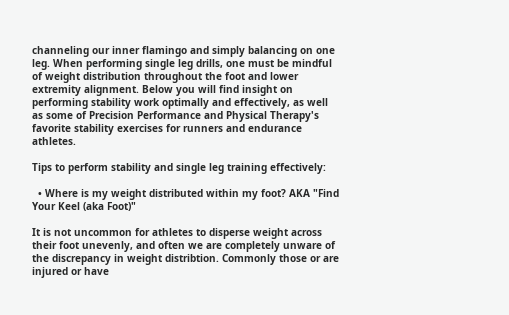channeling our inner flamingo and simply balancing on one leg. When performing single leg drills, one must be mindful of weight distribution throughout the foot and lower extremity alignment. Below you will find insight on performing stability work optimally and effectively, as well as some of Precision Performance and Physical Therapy's favorite stability exercises for runners and endurance athletes.

Tips to perform stability and single leg training effectively:

  • Where is my weight distributed within my foot? AKA "Find Your Keel (aka Foot)"

It is not uncommon for athletes to disperse weight across their foot unevenly, and often we are completely unware of the discrepancy in weight distribtion. Commonly those or are injured or have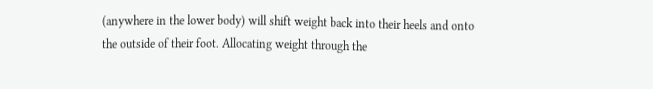(anywhere in the lower body) will shift weight back into their heels and onto the outside of their foot. Allocating weight through the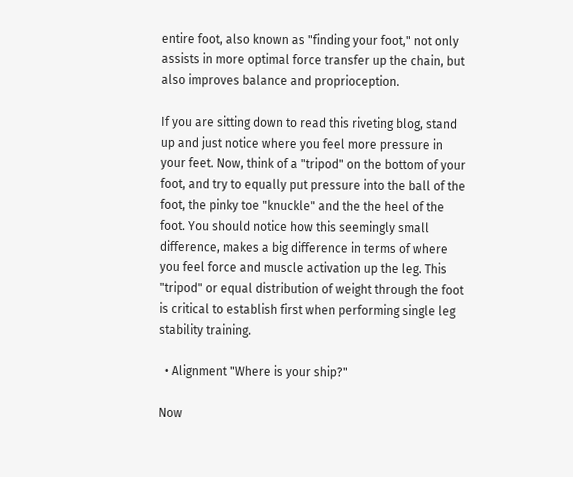entire foot, also known as "finding your foot," not only assists in more optimal force transfer up the chain, but also improves balance and proprioception.

If you are sitting down to read this riveting blog, stand up and just notice where you feel more pressure in your feet. Now, think of a "tripod" on the bottom of your foot, and try to equally put pressure into the ball of the foot, the pinky toe "knuckle" and the the heel of the foot. You should notice how this seemingly small difference, makes a big difference in terms of where you feel force and muscle activation up the leg. This "tripod" or equal distribution of weight through the foot is critical to establish first when performing single leg stability training.

  • Alignment "Where is your ship?"

Now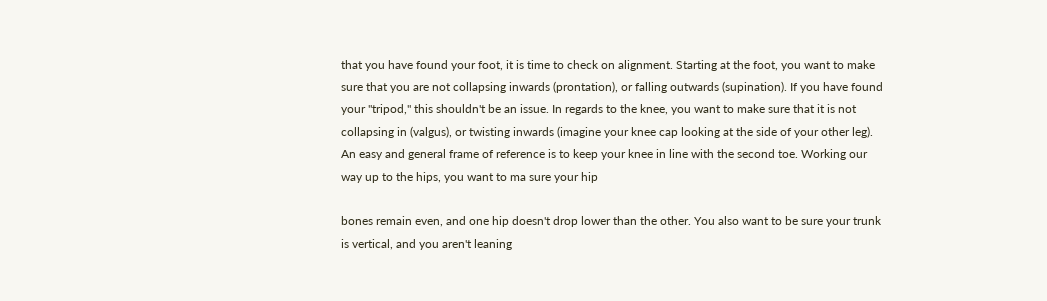that you have found your foot, it is time to check on alignment. Starting at the foot, you want to make sure that you are not collapsing inwards (prontation), or falling outwards (supination). If you have found your "tripod," this shouldn't be an issue. In regards to the knee, you want to make sure that it is not collapsing in (valgus), or twisting inwards (imagine your knee cap looking at the side of your other leg). An easy and general frame of reference is to keep your knee in line with the second toe. Working our way up to the hips, you want to ma sure your hip

bones remain even, and one hip doesn't drop lower than the other. You also want to be sure your trunk is vertical, and you aren't leaning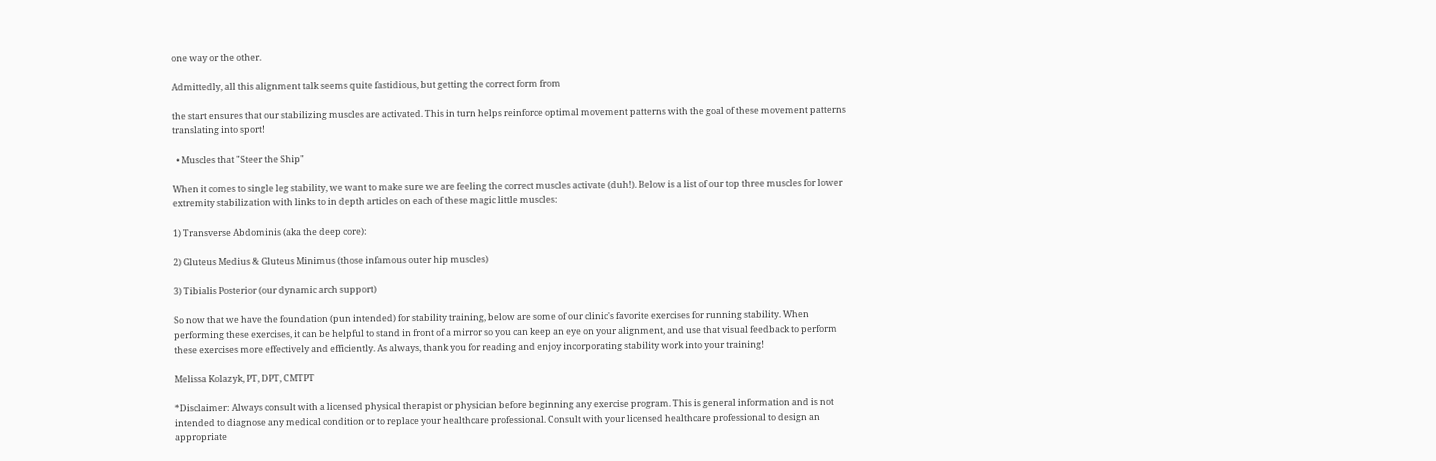one way or the other.

Admittedly, all this alignment talk seems quite fastidious, but getting the correct form from

the start ensures that our stabilizing muscles are activated. This in turn helps reinforce optimal movement patterns with the goal of these movement patterns translating into sport!

  • Muscles that "Steer the Ship"

When it comes to single leg stability, we want to make sure we are feeling the correct muscles activate (duh!). Below is a list of our top three muscles for lower extremity stabilization with links to in depth articles on each of these magic little muscles:

1) Transverse Abdominis (aka the deep core):

2) Gluteus Medius & Gluteus Minimus (those infamous outer hip muscles)

3) Tibialis Posterior (our dynamic arch support)

So now that we have the foundation (pun intended) for stability training, below are some of our clinic's favorite exercises for running stability. When performing these exercises, it can be helpful to stand in front of a mirror so you can keep an eye on your alignment, and use that visual feedback to perform these exercises more effectively and efficiently. As always, thank you for reading and enjoy incorporating stability work into your training!

Melissa Kolazyk, PT, DPT, CMTPT

*Disclaimer: Always consult with a licensed physical therapist or physician before beginning any exercise program. This is general information and is not intended to diagnose any medical condition or to replace your healthcare professional. Consult with your licensed healthcare professional to design an appropriate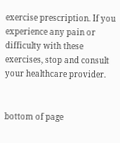exercise prescription. If you experience any pain or difficulty with these exercises, stop and consult your healthcare provider.


bottom of page